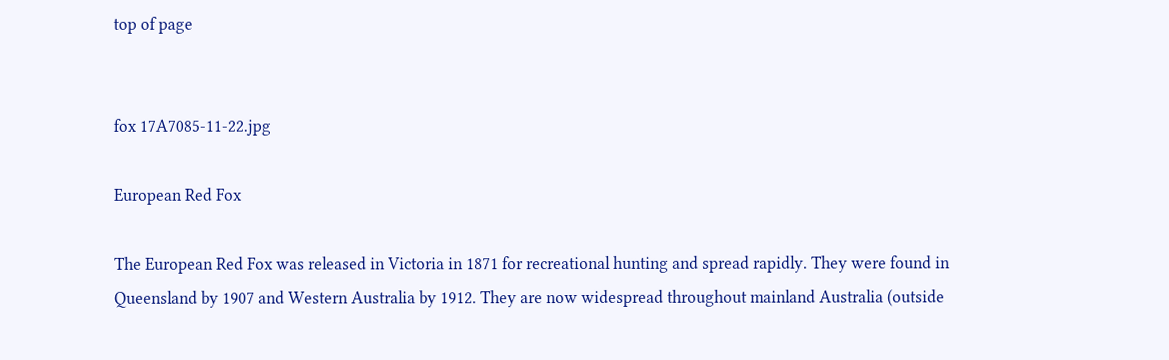top of page


fox 17A7085-11-22.jpg

European Red Fox

The European Red Fox was released in Victoria in 1871 for recreational hunting and spread rapidly. They were found in Queensland by 1907 and Western Australia by 1912. They are now widespread throughout mainland Australia (outside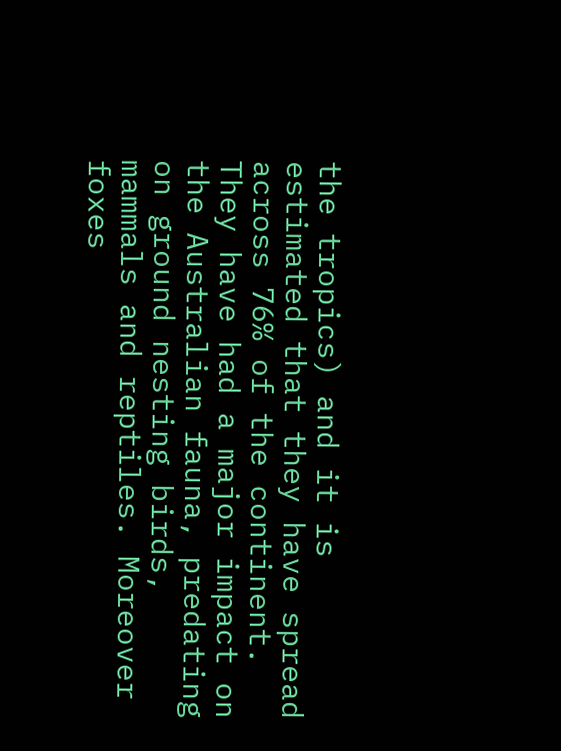the tropics) and it is estimated that they have spread across 76% of the continent. They have had a major impact on the Australian fauna, predating on ground nesting birds, mammals and reptiles. Moreover foxes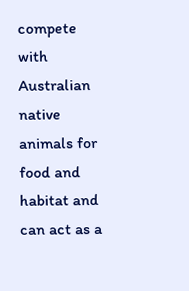compete with Australian native animals for food and habitat and can act as a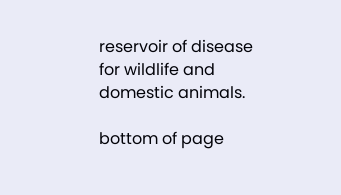reservoir of disease for wildlife and domestic animals.

bottom of page